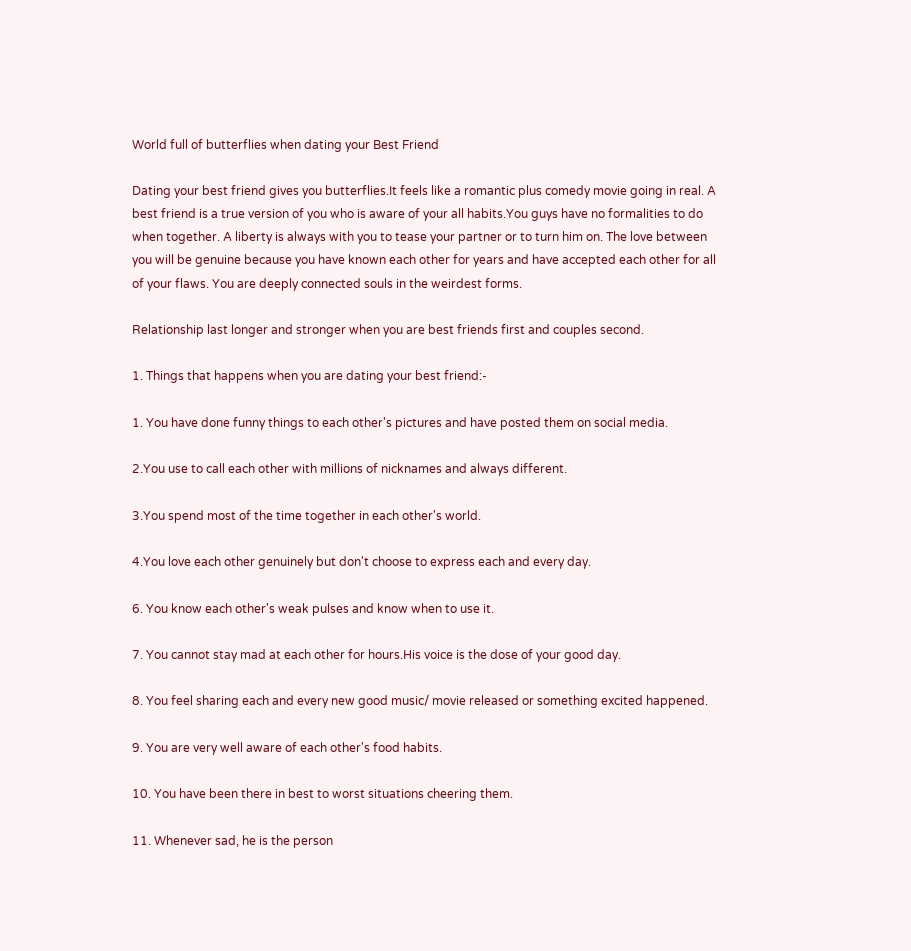World full of butterflies when dating your Best Friend

Dating your best friend gives you butterflies.It feels like a romantic plus comedy movie going in real. A best friend is a true version of you who is aware of your all habits.You guys have no formalities to do when together. A liberty is always with you to tease your partner or to turn him on. The love between you will be genuine because you have known each other for years and have accepted each other for all of your flaws. You are deeply connected souls in the weirdest forms.

Relationship last longer and stronger when you are best friends first and couples second.

1. Things that happens when you are dating your best friend:-

1. You have done funny things to each other's pictures and have posted them on social media.

2.You use to call each other with millions of nicknames and always different.

3.You spend most of the time together in each other's world.

4.You love each other genuinely but don't choose to express each and every day.

6. You know each other's weak pulses and know when to use it.

7. You cannot stay mad at each other for hours.His voice is the dose of your good day.

8. You feel sharing each and every new good music/ movie released or something excited happened.

9. You are very well aware of each other's food habits.

10. You have been there in best to worst situations cheering them.

11. Whenever sad, he is the person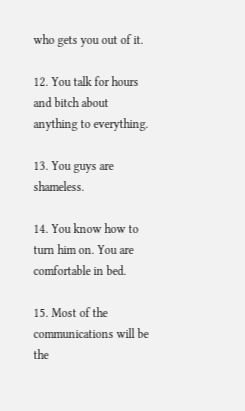who gets you out of it.

12. You talk for hours and bitch about anything to everything.

13. You guys are shameless.

14. You know how to turn him on. You are comfortable in bed.

15. Most of the communications will be the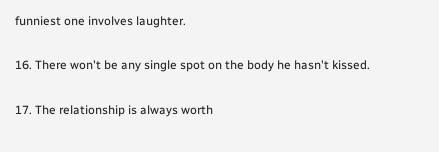funniest one involves laughter.

16. There won't be any single spot on the body he hasn't kissed.

17. The relationship is always worth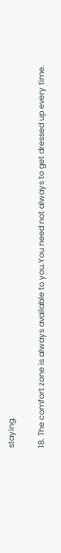staying.

18. The comfort zone is always available to you.You need not always to get dressed up every time.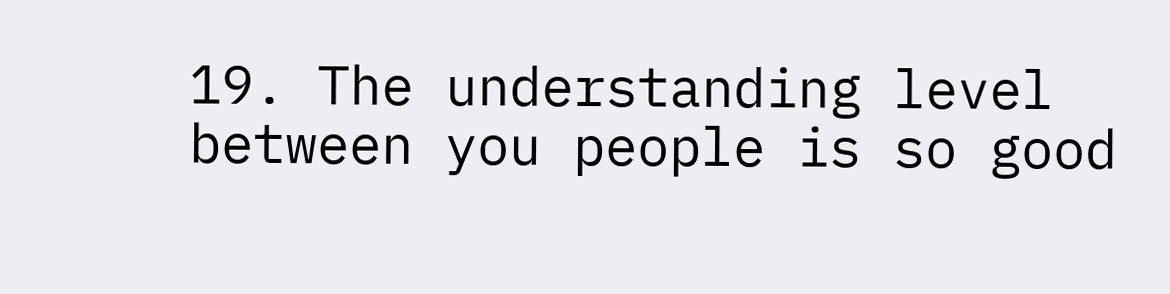19. The understanding level between you people is so good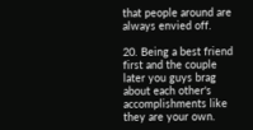that people around are always envied off.

20. Being a best friend first and the couple later you guys brag about each other's accomplishments like they are your own.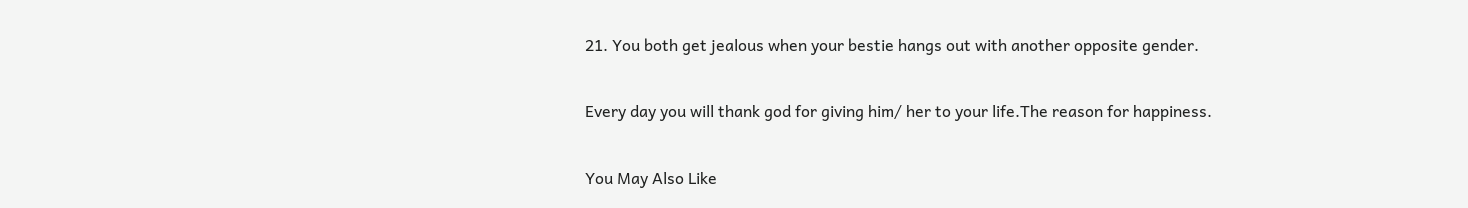21. You both get jealous when your bestie hangs out with another opposite gender.

Every day you will thank god for giving him/ her to your life.The reason for happiness.

You May Also Like